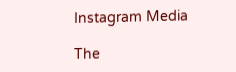Instagram Media

The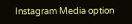Instagram Media option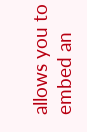allows you to embed an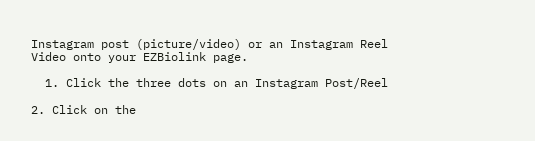Instagram post (picture/video) or an Instagram Reel Video onto your EZBiolink page.

  1. Click the three dots on an Instagram Post/Reel

2. Click on the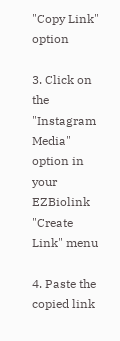"Copy Link" option

3. Click on the "Instagram Media" option in your EZBiolink "Create Link" menu

4. Paste the copied link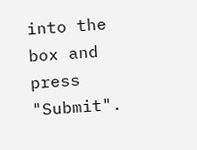into the box and press "Submit".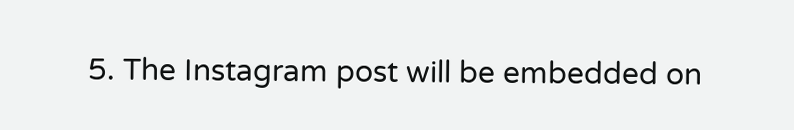5. The Instagram post will be embedded on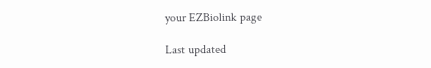your EZBiolink page

Last updated